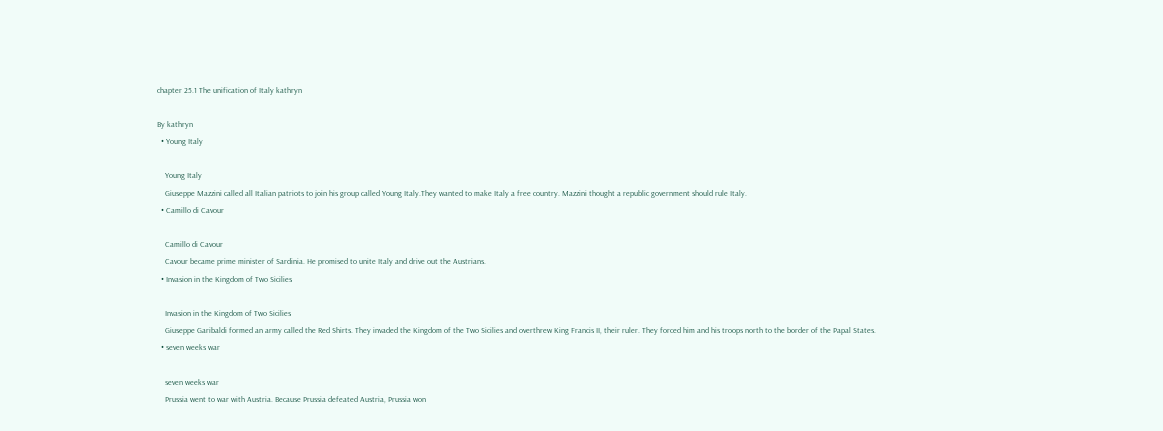chapter 25.1 The unification of Italy kathryn

By kathryn
  • Young Italy

    Young Italy
    Giuseppe Mazzini called all Italian patriots to join his group called Young Italy.They wanted to make Italy a free country. Mazzini thought a republic government should rule Italy.
  • Camillo di Cavour

    Camillo di Cavour
    Cavour became prime minister of Sardinia. He promised to unite Italy and drive out the Austrians.
  • Invasion in the Kingdom of Two Sicilies

    Invasion in the Kingdom of Two Sicilies
    Giuseppe Garibaldi formed an army called the Red Shirts. They invaded the Kingdom of the Two Sicilies and overthrew King Francis II, their ruler. They forced him and his troops north to the border of the Papal States.
  • seven weeks war

    seven weeks war
    Prussia went to war with Austria. Because Prussia defeated Austria, Prussia won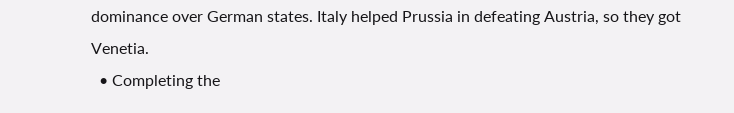dominance over German states. Italy helped Prussia in defeating Austria, so they got Venetia.
  • Completing the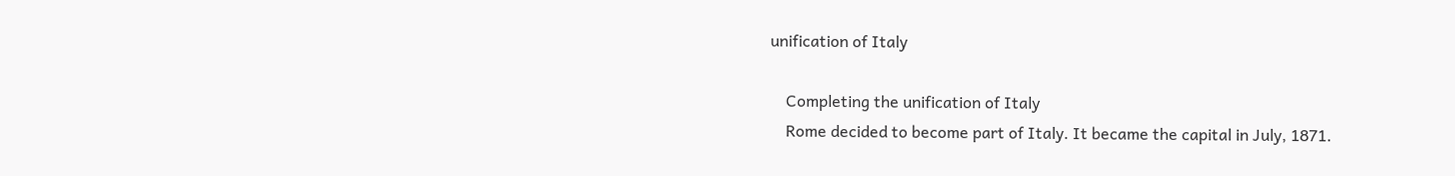unification of Italy

    Completing the unification of Italy
    Rome decided to become part of Italy. It became the capital in July, 1871.